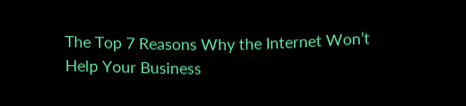The Top 7 Reasons Why the Internet Won’t Help Your Business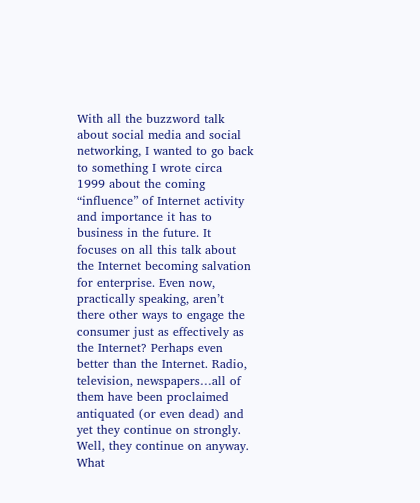With all the buzzword talk about social media and social networking, I wanted to go back to something I wrote circa 1999 about the coming “influence” of Internet activity and importance it has to business in the future. It focuses on all this talk about the Internet becoming salvation for enterprise. Even now, practically speaking, aren’t there other ways to engage the consumer just as effectively as the Internet? Perhaps even better than the Internet. Radio, television, newspapers…all of them have been proclaimed antiquated (or even dead) and yet they continue on strongly. Well, they continue on anyway. What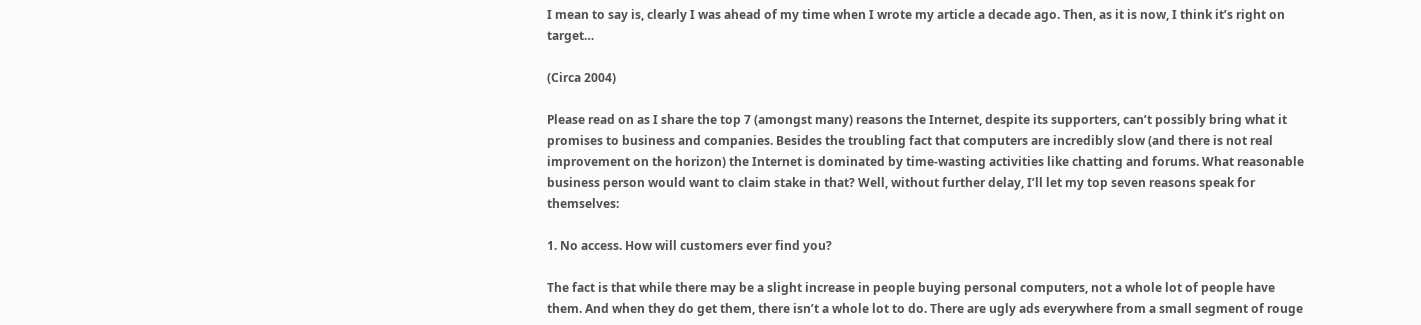I mean to say is, clearly I was ahead of my time when I wrote my article a decade ago. Then, as it is now, I think it’s right on target…

(Circa 2004)

Please read on as I share the top 7 (amongst many) reasons the Internet, despite its supporters, can’t possibly bring what it promises to business and companies. Besides the troubling fact that computers are incredibly slow (and there is not real improvement on the horizon) the Internet is dominated by time-wasting activities like chatting and forums. What reasonable business person would want to claim stake in that? Well, without further delay, I’ll let my top seven reasons speak for themselves:

1. No access. How will customers ever find you?

The fact is that while there may be a slight increase in people buying personal computers, not a whole lot of people have them. And when they do get them, there isn’t a whole lot to do. There are ugly ads everywhere from a small segment of rouge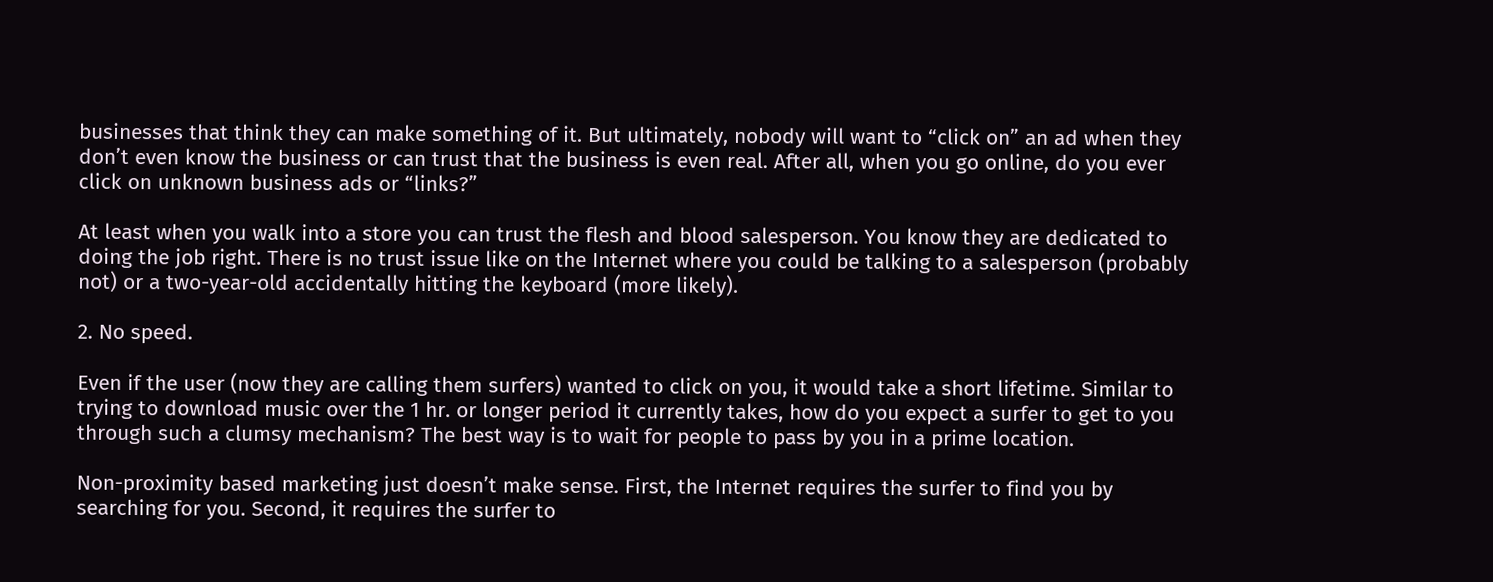businesses that think they can make something of it. But ultimately, nobody will want to “click on” an ad when they don’t even know the business or can trust that the business is even real. After all, when you go online, do you ever click on unknown business ads or “links?”

At least when you walk into a store you can trust the flesh and blood salesperson. You know they are dedicated to doing the job right. There is no trust issue like on the Internet where you could be talking to a salesperson (probably not) or a two-year-old accidentally hitting the keyboard (more likely).

2. No speed.

Even if the user (now they are calling them surfers) wanted to click on you, it would take a short lifetime. Similar to trying to download music over the 1 hr. or longer period it currently takes, how do you expect a surfer to get to you through such a clumsy mechanism? The best way is to wait for people to pass by you in a prime location.

Non-proximity based marketing just doesn’t make sense. First, the Internet requires the surfer to find you by searching for you. Second, it requires the surfer to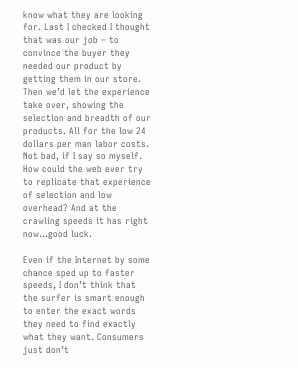know what they are looking for. Last I checked I thought that was our job – to convince the buyer they needed our product by getting them in our store. Then we’d let the experience take over, showing the selection and breadth of our products. All for the low 24 dollars per man labor costs. Not bad, if I say so myself. How could the web ever try to replicate that experience of selection and low overhead? And at the crawling speeds it has right now…good luck.

Even if the Internet by some chance sped up to faster speeds, I don’t think that the surfer is smart enough to enter the exact words they need to find exactly what they want. Consumers just don’t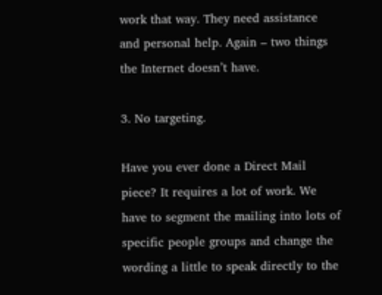work that way. They need assistance and personal help. Again – two things the Internet doesn’t have.

3. No targeting.

Have you ever done a Direct Mail piece? It requires a lot of work. We have to segment the mailing into lots of specific people groups and change the wording a little to speak directly to the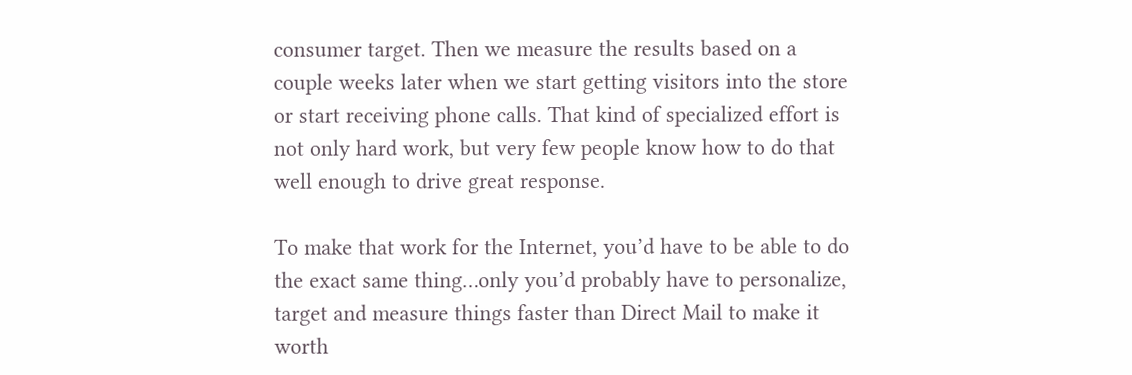consumer target. Then we measure the results based on a couple weeks later when we start getting visitors into the store or start receiving phone calls. That kind of specialized effort is not only hard work, but very few people know how to do that well enough to drive great response.

To make that work for the Internet, you’d have to be able to do the exact same thing…only you’d probably have to personalize, target and measure things faster than Direct Mail to make it worth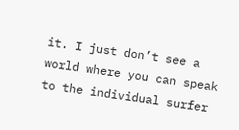it. I just don’t see a world where you can speak to the individual surfer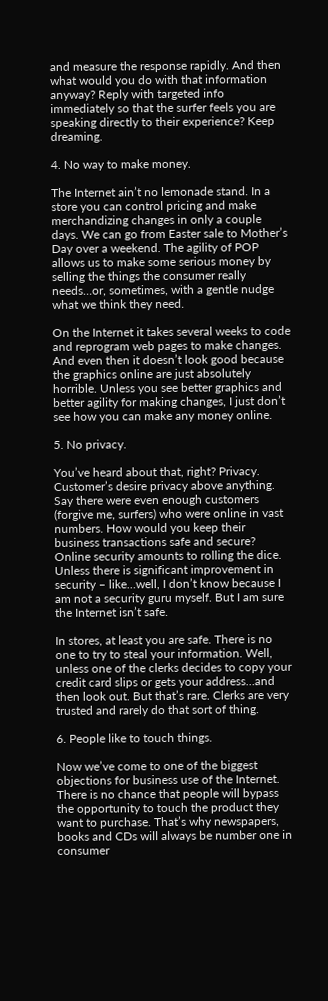and measure the response rapidly. And then what would you do with that information anyway? Reply with targeted info immediately so that the surfer feels you are speaking directly to their experience? Keep dreaming.

4. No way to make money.

The Internet ain’t no lemonade stand. In a store you can control pricing and make merchandizing changes in only a couple days. We can go from Easter sale to Mother’s Day over a weekend. The agility of POP allows us to make some serious money by selling the things the consumer really needs…or, sometimes, with a gentle nudge what we think they need.

On the Internet it takes several weeks to code and reprogram web pages to make changes. And even then it doesn’t look good because the graphics online are just absolutely horrible. Unless you see better graphics and better agility for making changes, I just don’t see how you can make any money online.

5. No privacy.

You’ve heard about that, right? Privacy. Customer’s desire privacy above anything. Say there were even enough customers (forgive me, surfers) who were online in vast numbers. How would you keep their business transactions safe and secure? Online security amounts to rolling the dice. Unless there is significant improvement in security – like…well, I don’t know because I am not a security guru myself. But I am sure the Internet isn’t safe.

In stores, at least you are safe. There is no one to try to steal your information. Well, unless one of the clerks decides to copy your credit card slips or gets your address…and then look out. But that’s rare. Clerks are very trusted and rarely do that sort of thing.

6. People like to touch things.

Now we’ve come to one of the biggest objections for business use of the Internet. There is no chance that people will bypass the opportunity to touch the product they want to purchase. That’s why newspapers, books and CDs will always be number one in consumer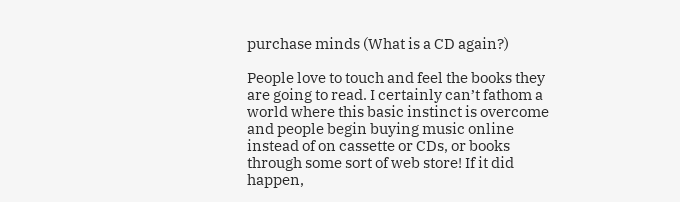purchase minds (What is a CD again?)

People love to touch and feel the books they are going to read. I certainly can’t fathom a world where this basic instinct is overcome and people begin buying music online instead of on cassette or CDs, or books through some sort of web store! If it did happen,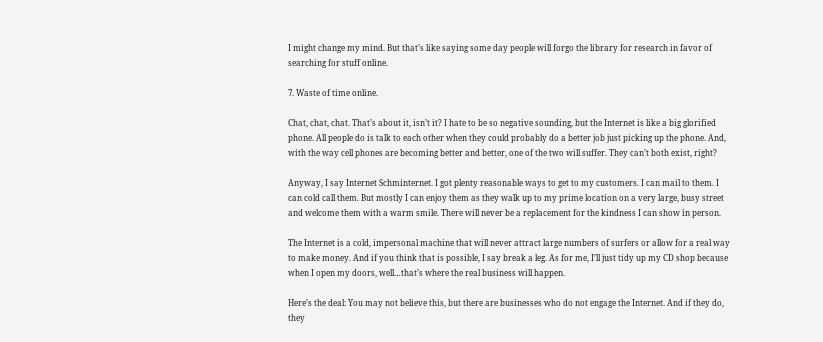I might change my mind. But that’s like saying some day people will forgo the library for research in favor of searching for stuff online.

7. Waste of time online.

Chat, chat, chat. That’s about it, isn’t it? I hate to be so negative sounding, but the Internet is like a big glorified phone. All people do is talk to each other when they could probably do a better job just picking up the phone. And, with the way cell phones are becoming better and better, one of the two will suffer. They can’t both exist, right?

Anyway, I say Internet Schminternet. I got plenty reasonable ways to get to my customers. I can mail to them. I can cold call them. But mostly I can enjoy them as they walk up to my prime location on a very large, busy street and welcome them with a warm smile. There will never be a replacement for the kindness I can show in person.

The Internet is a cold, impersonal machine that will never attract large numbers of surfers or allow for a real way to make money. And if you think that is possible, I say break a leg. As for me, I’ll just tidy up my CD shop because when I open my doors, well…that’s where the real business will happen.

Here’s the deal: You may not believe this, but there are businesses who do not engage the Internet. And if they do, they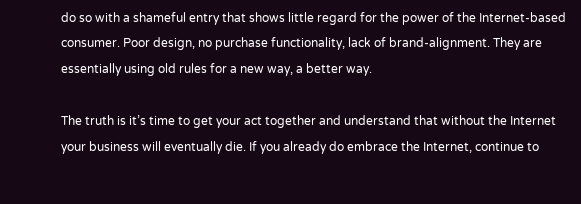do so with a shameful entry that shows little regard for the power of the Internet-based consumer. Poor design, no purchase functionality, lack of brand-alignment. They are essentially using old rules for a new way, a better way.

The truth is it’s time to get your act together and understand that without the Internet your business will eventually die. If you already do embrace the Internet, continue to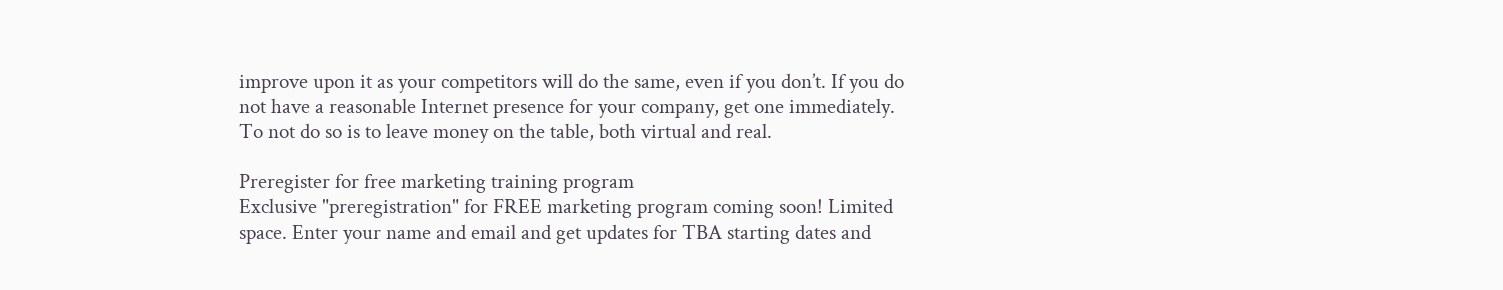improve upon it as your competitors will do the same, even if you don’t. If you do not have a reasonable Internet presence for your company, get one immediately. To not do so is to leave money on the table, both virtual and real.

Preregister for free marketing training program
Exclusive "preregistration" for FREE marketing program coming soon! Limited space. Enter your name and email and get updates for TBA starting dates and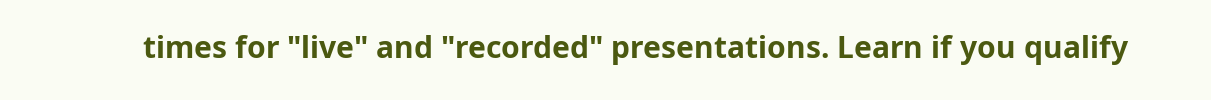times for "live" and "recorded" presentations. Learn if you qualify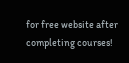for free website after completing courses!